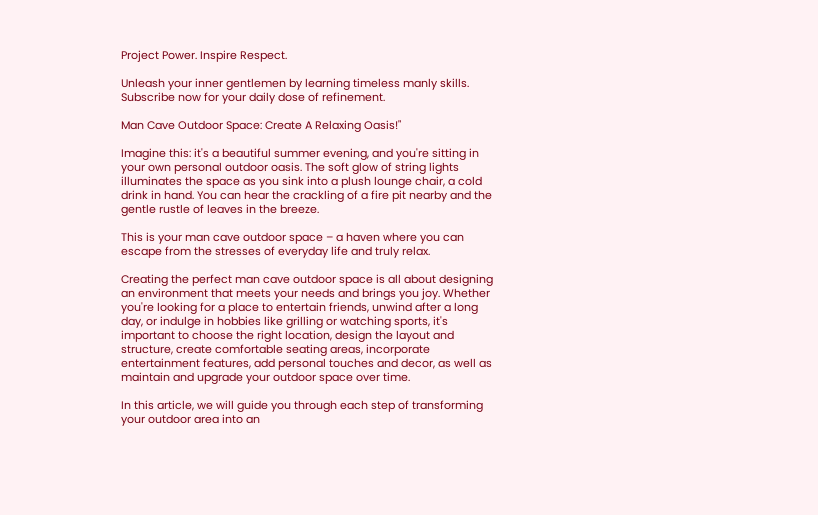Project Power. Inspire Respect.

Unleash your inner gentlemen by learning timeless manly skills. Subscribe now for your daily dose of refinement.

Man Cave Outdoor Space: Create A Relaxing Oasis!"

Imagine this: it's a beautiful summer evening, and you're sitting in your own personal outdoor oasis. The soft glow of string lights illuminates the space as you sink into a plush lounge chair, a cold drink in hand. You can hear the crackling of a fire pit nearby and the gentle rustle of leaves in the breeze.

This is your man cave outdoor space – a haven where you can escape from the stresses of everyday life and truly relax.

Creating the perfect man cave outdoor space is all about designing an environment that meets your needs and brings you joy. Whether you're looking for a place to entertain friends, unwind after a long day, or indulge in hobbies like grilling or watching sports, it's important to choose the right location, design the layout and structure, create comfortable seating areas, incorporate entertainment features, add personal touches and decor, as well as maintain and upgrade your outdoor space over time.

In this article, we will guide you through each step of transforming your outdoor area into an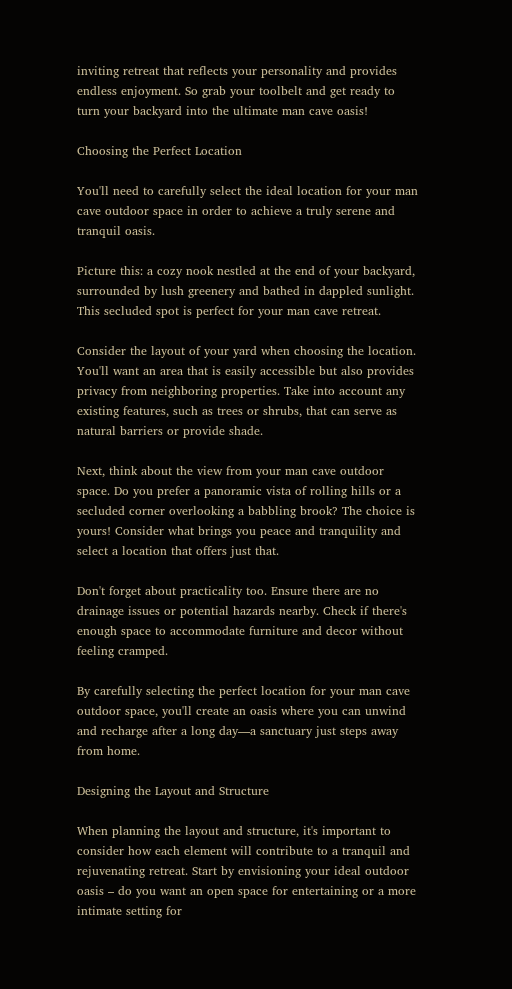inviting retreat that reflects your personality and provides endless enjoyment. So grab your toolbelt and get ready to turn your backyard into the ultimate man cave oasis!

Choosing the Perfect Location

You'll need to carefully select the ideal location for your man cave outdoor space in order to achieve a truly serene and tranquil oasis.

Picture this: a cozy nook nestled at the end of your backyard, surrounded by lush greenery and bathed in dappled sunlight. This secluded spot is perfect for your man cave retreat.

Consider the layout of your yard when choosing the location. You'll want an area that is easily accessible but also provides privacy from neighboring properties. Take into account any existing features, such as trees or shrubs, that can serve as natural barriers or provide shade.

Next, think about the view from your man cave outdoor space. Do you prefer a panoramic vista of rolling hills or a secluded corner overlooking a babbling brook? The choice is yours! Consider what brings you peace and tranquility and select a location that offers just that.

Don't forget about practicality too. Ensure there are no drainage issues or potential hazards nearby. Check if there's enough space to accommodate furniture and decor without feeling cramped.

By carefully selecting the perfect location for your man cave outdoor space, you'll create an oasis where you can unwind and recharge after a long day—a sanctuary just steps away from home.

Designing the Layout and Structure

When planning the layout and structure, it's important to consider how each element will contribute to a tranquil and rejuvenating retreat. Start by envisioning your ideal outdoor oasis – do you want an open space for entertaining or a more intimate setting for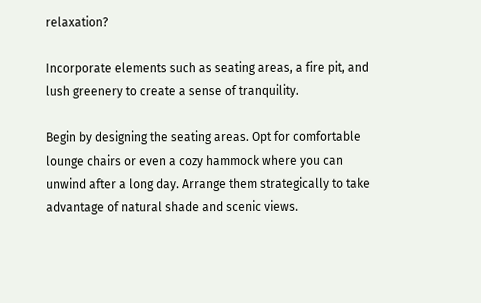relaxation?

Incorporate elements such as seating areas, a fire pit, and lush greenery to create a sense of tranquility.

Begin by designing the seating areas. Opt for comfortable lounge chairs or even a cozy hammock where you can unwind after a long day. Arrange them strategically to take advantage of natural shade and scenic views.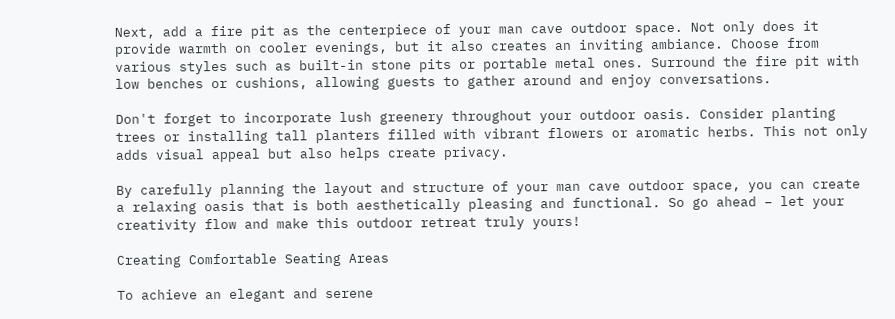Next, add a fire pit as the centerpiece of your man cave outdoor space. Not only does it provide warmth on cooler evenings, but it also creates an inviting ambiance. Choose from various styles such as built-in stone pits or portable metal ones. Surround the fire pit with low benches or cushions, allowing guests to gather around and enjoy conversations.

Don't forget to incorporate lush greenery throughout your outdoor oasis. Consider planting trees or installing tall planters filled with vibrant flowers or aromatic herbs. This not only adds visual appeal but also helps create privacy.

By carefully planning the layout and structure of your man cave outdoor space, you can create a relaxing oasis that is both aesthetically pleasing and functional. So go ahead – let your creativity flow and make this outdoor retreat truly yours!

Creating Comfortable Seating Areas

To achieve an elegant and serene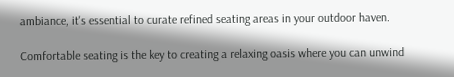ambiance, it's essential to curate refined seating areas in your outdoor haven.

Comfortable seating is the key to creating a relaxing oasis where you can unwind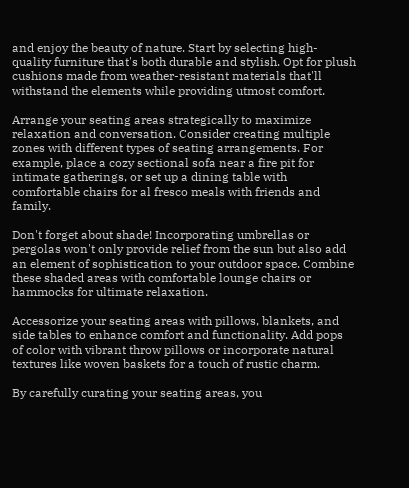and enjoy the beauty of nature. Start by selecting high-quality furniture that's both durable and stylish. Opt for plush cushions made from weather-resistant materials that'll withstand the elements while providing utmost comfort.

Arrange your seating areas strategically to maximize relaxation and conversation. Consider creating multiple zones with different types of seating arrangements. For example, place a cozy sectional sofa near a fire pit for intimate gatherings, or set up a dining table with comfortable chairs for al fresco meals with friends and family.

Don't forget about shade! Incorporating umbrellas or pergolas won't only provide relief from the sun but also add an element of sophistication to your outdoor space. Combine these shaded areas with comfortable lounge chairs or hammocks for ultimate relaxation.

Accessorize your seating areas with pillows, blankets, and side tables to enhance comfort and functionality. Add pops of color with vibrant throw pillows or incorporate natural textures like woven baskets for a touch of rustic charm.

By carefully curating your seating areas, you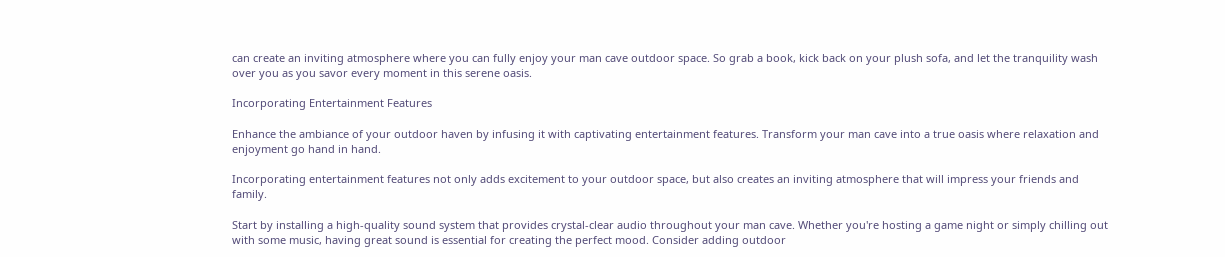can create an inviting atmosphere where you can fully enjoy your man cave outdoor space. So grab a book, kick back on your plush sofa, and let the tranquility wash over you as you savor every moment in this serene oasis.

Incorporating Entertainment Features

Enhance the ambiance of your outdoor haven by infusing it with captivating entertainment features. Transform your man cave into a true oasis where relaxation and enjoyment go hand in hand.

Incorporating entertainment features not only adds excitement to your outdoor space, but also creates an inviting atmosphere that will impress your friends and family.

Start by installing a high-quality sound system that provides crystal-clear audio throughout your man cave. Whether you're hosting a game night or simply chilling out with some music, having great sound is essential for creating the perfect mood. Consider adding outdoor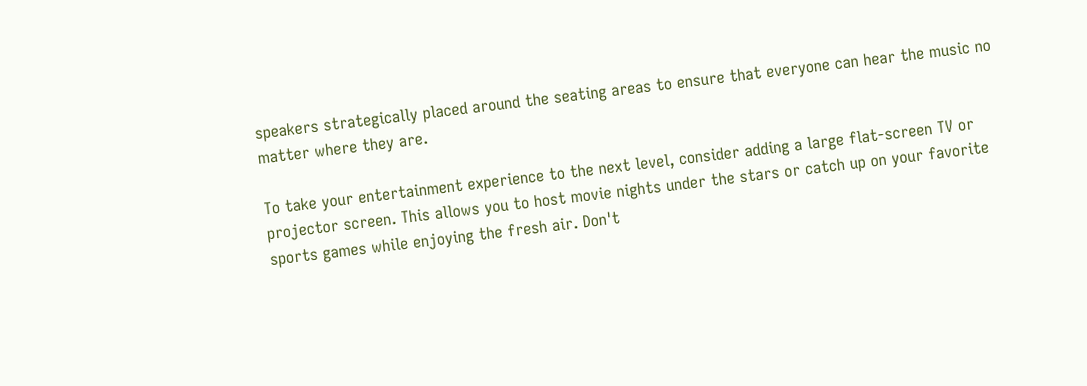speakers strategically placed around the seating areas to ensure that everyone can hear the music no matter where they are.

To take your entertainment experience to the next level, consider adding a large flat-screen TV or projector screen. This allows you to host movie nights under the stars or catch up on your favorite sports games while enjoying the fresh air. Don't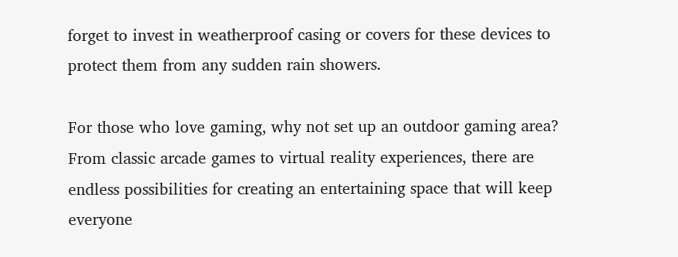forget to invest in weatherproof casing or covers for these devices to protect them from any sudden rain showers.

For those who love gaming, why not set up an outdoor gaming area? From classic arcade games to virtual reality experiences, there are endless possibilities for creating an entertaining space that will keep everyone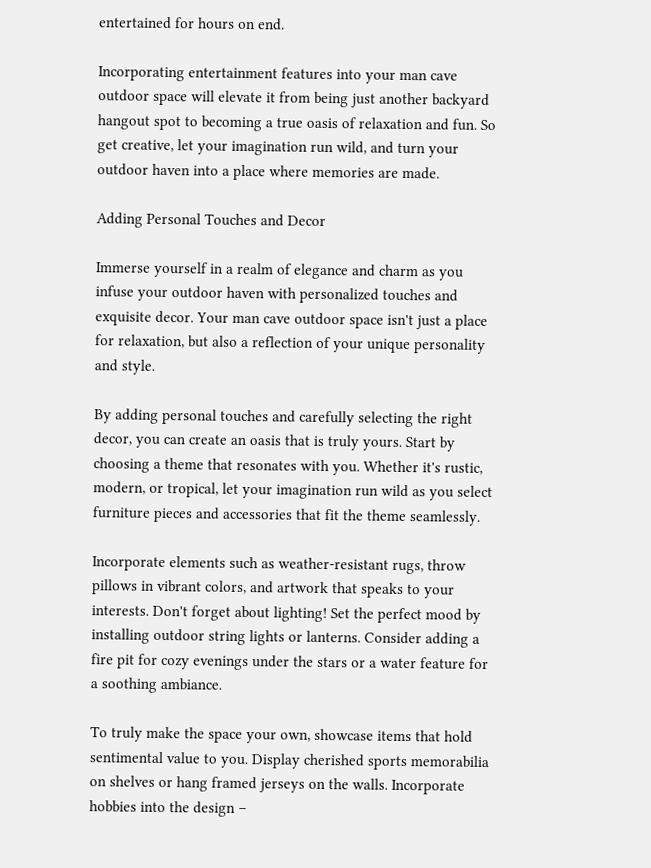entertained for hours on end.

Incorporating entertainment features into your man cave outdoor space will elevate it from being just another backyard hangout spot to becoming a true oasis of relaxation and fun. So get creative, let your imagination run wild, and turn your outdoor haven into a place where memories are made.

Adding Personal Touches and Decor

Immerse yourself in a realm of elegance and charm as you infuse your outdoor haven with personalized touches and exquisite decor. Your man cave outdoor space isn't just a place for relaxation, but also a reflection of your unique personality and style.

By adding personal touches and carefully selecting the right decor, you can create an oasis that is truly yours. Start by choosing a theme that resonates with you. Whether it's rustic, modern, or tropical, let your imagination run wild as you select furniture pieces and accessories that fit the theme seamlessly.

Incorporate elements such as weather-resistant rugs, throw pillows in vibrant colors, and artwork that speaks to your interests. Don't forget about lighting! Set the perfect mood by installing outdoor string lights or lanterns. Consider adding a fire pit for cozy evenings under the stars or a water feature for a soothing ambiance.

To truly make the space your own, showcase items that hold sentimental value to you. Display cherished sports memorabilia on shelves or hang framed jerseys on the walls. Incorporate hobbies into the design –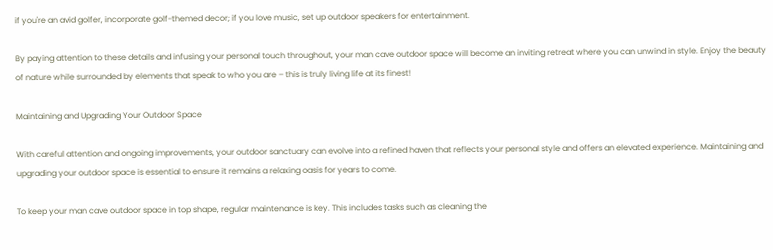if you're an avid golfer, incorporate golf-themed decor; if you love music, set up outdoor speakers for entertainment.

By paying attention to these details and infusing your personal touch throughout, your man cave outdoor space will become an inviting retreat where you can unwind in style. Enjoy the beauty of nature while surrounded by elements that speak to who you are – this is truly living life at its finest!

Maintaining and Upgrading Your Outdoor Space

With careful attention and ongoing improvements, your outdoor sanctuary can evolve into a refined haven that reflects your personal style and offers an elevated experience. Maintaining and upgrading your outdoor space is essential to ensure it remains a relaxing oasis for years to come.

To keep your man cave outdoor space in top shape, regular maintenance is key. This includes tasks such as cleaning the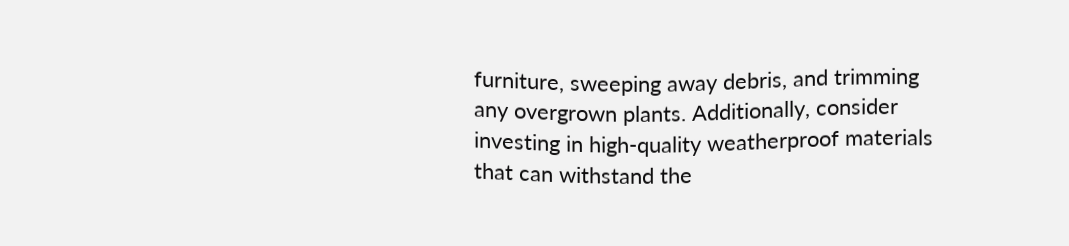furniture, sweeping away debris, and trimming any overgrown plants. Additionally, consider investing in high-quality weatherproof materials that can withstand the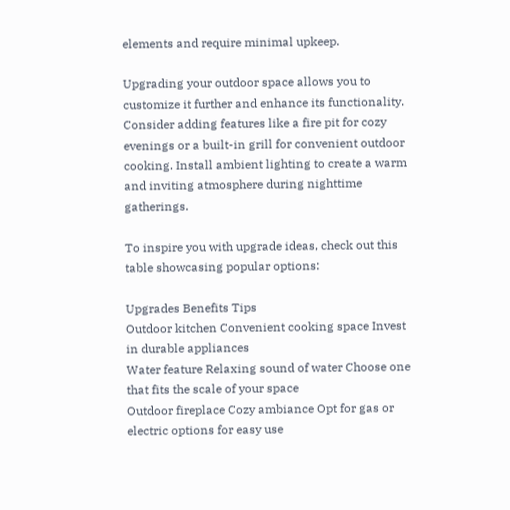elements and require minimal upkeep.

Upgrading your outdoor space allows you to customize it further and enhance its functionality. Consider adding features like a fire pit for cozy evenings or a built-in grill for convenient outdoor cooking. Install ambient lighting to create a warm and inviting atmosphere during nighttime gatherings.

To inspire you with upgrade ideas, check out this table showcasing popular options:

Upgrades Benefits Tips
Outdoor kitchen Convenient cooking space Invest in durable appliances
Water feature Relaxing sound of water Choose one that fits the scale of your space
Outdoor fireplace Cozy ambiance Opt for gas or electric options for easy use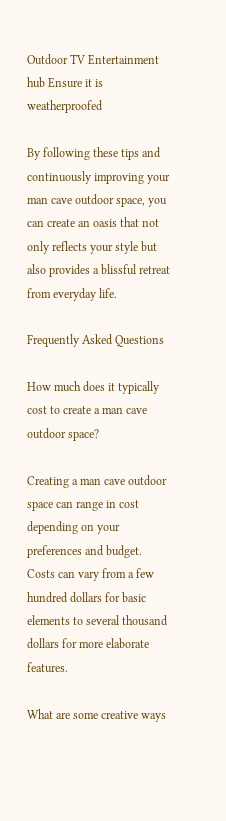Outdoor TV Entertainment hub Ensure it is weatherproofed

By following these tips and continuously improving your man cave outdoor space, you can create an oasis that not only reflects your style but also provides a blissful retreat from everyday life.

Frequently Asked Questions

How much does it typically cost to create a man cave outdoor space?

Creating a man cave outdoor space can range in cost depending on your preferences and budget. Costs can vary from a few hundred dollars for basic elements to several thousand dollars for more elaborate features.

What are some creative ways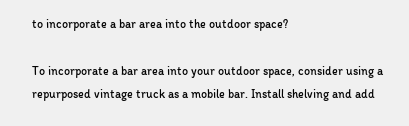to incorporate a bar area into the outdoor space?

To incorporate a bar area into your outdoor space, consider using a repurposed vintage truck as a mobile bar. Install shelving and add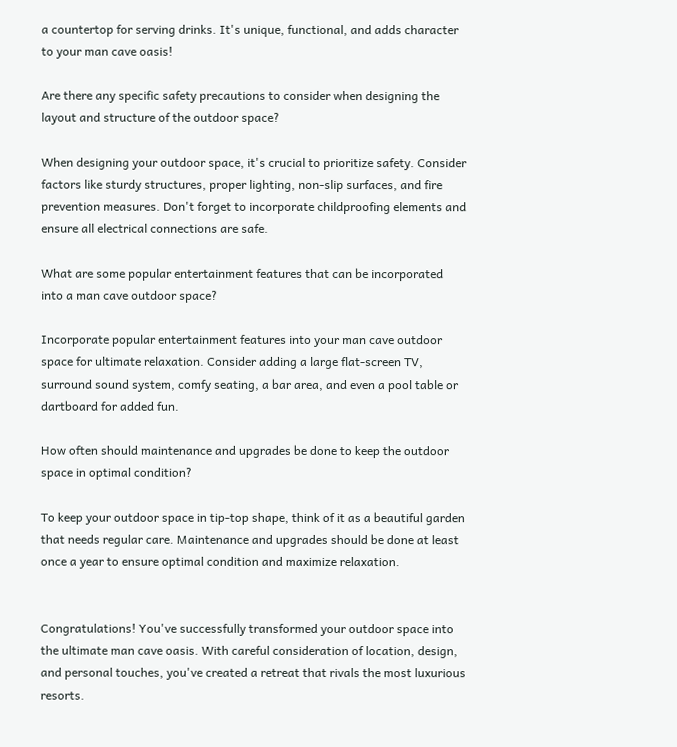a countertop for serving drinks. It's unique, functional, and adds character to your man cave oasis!

Are there any specific safety precautions to consider when designing the layout and structure of the outdoor space?

When designing your outdoor space, it's crucial to prioritize safety. Consider factors like sturdy structures, proper lighting, non-slip surfaces, and fire prevention measures. Don't forget to incorporate childproofing elements and ensure all electrical connections are safe.

What are some popular entertainment features that can be incorporated into a man cave outdoor space?

Incorporate popular entertainment features into your man cave outdoor space for ultimate relaxation. Consider adding a large flat-screen TV, surround sound system, comfy seating, a bar area, and even a pool table or dartboard for added fun.

How often should maintenance and upgrades be done to keep the outdoor space in optimal condition?

To keep your outdoor space in tip-top shape, think of it as a beautiful garden that needs regular care. Maintenance and upgrades should be done at least once a year to ensure optimal condition and maximize relaxation.


Congratulations! You've successfully transformed your outdoor space into the ultimate man cave oasis. With careful consideration of location, design, and personal touches, you've created a retreat that rivals the most luxurious resorts.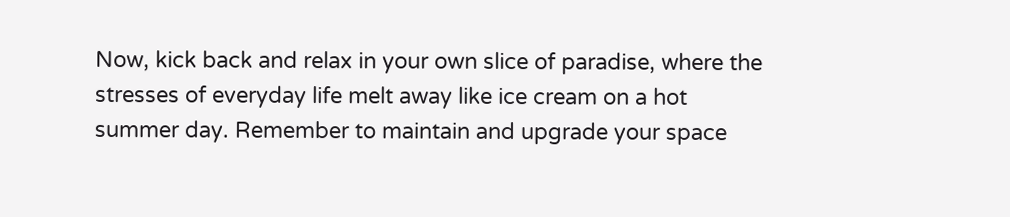Now, kick back and relax in your own slice of paradise, where the stresses of everyday life melt away like ice cream on a hot summer day. Remember to maintain and upgrade your space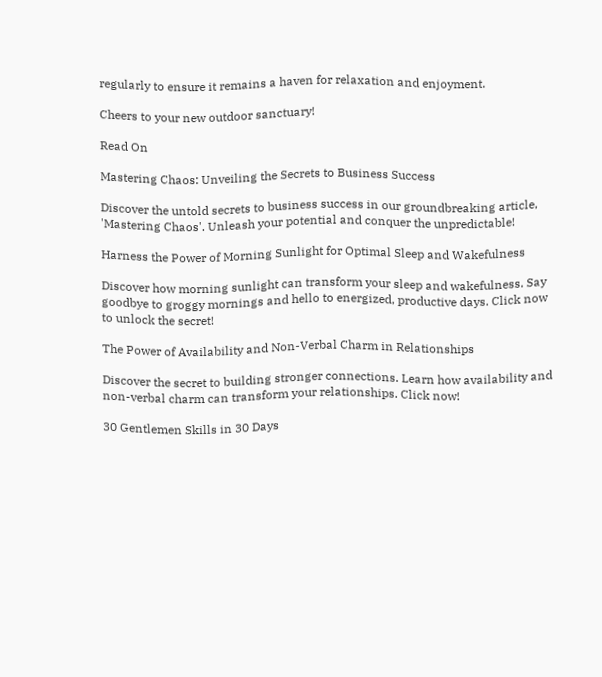regularly to ensure it remains a haven for relaxation and enjoyment.

Cheers to your new outdoor sanctuary!

Read On

Mastering Chaos: Unveiling the Secrets to Business Success

Discover the untold secrets to business success in our groundbreaking article, 'Mastering Chaos'. Unleash your potential and conquer the unpredictable!

Harness the Power of Morning Sunlight for Optimal Sleep and Wakefulness

Discover how morning sunlight can transform your sleep and wakefulness. Say goodbye to groggy mornings and hello to energized, productive days. Click now to unlock the secret!

The Power of Availability and Non-Verbal Charm in Relationships

Discover the secret to building stronger connections. Learn how availability and non-verbal charm can transform your relationships. Click now!

30 Gentlemen Skills in 30 Days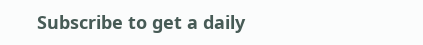Subscribe to get a daily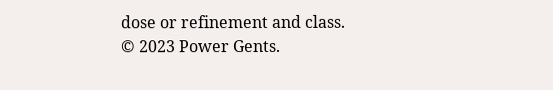dose or refinement and class.
© 2023 Power Gents.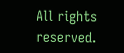All rights reserved.